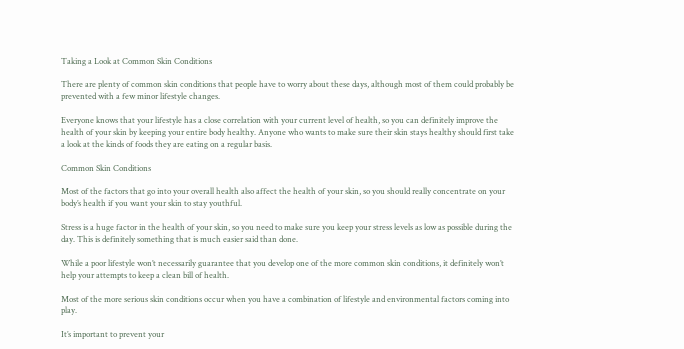Taking a Look at Common Skin Conditions

There are plenty of common skin conditions that people have to worry about these days, although most of them could probably be prevented with a few minor lifestyle changes.

Everyone knows that your lifestyle has a close correlation with your current level of health, so you can definitely improve the health of your skin by keeping your entire body healthy. Anyone who wants to make sure their skin stays healthy should first take a look at the kinds of foods they are eating on a regular basis.

Common Skin Conditions

Most of the factors that go into your overall health also affect the health of your skin, so you should really concentrate on your body’s health if you want your skin to stay youthful.

Stress is a huge factor in the health of your skin, so you need to make sure you keep your stress levels as low as possible during the day. This is definitely something that is much easier said than done.

While a poor lifestyle won’t necessarily guarantee that you develop one of the more common skin conditions, it definitely won’t help your attempts to keep a clean bill of health.

Most of the more serious skin conditions occur when you have a combination of lifestyle and environmental factors coming into play.

It’s important to prevent your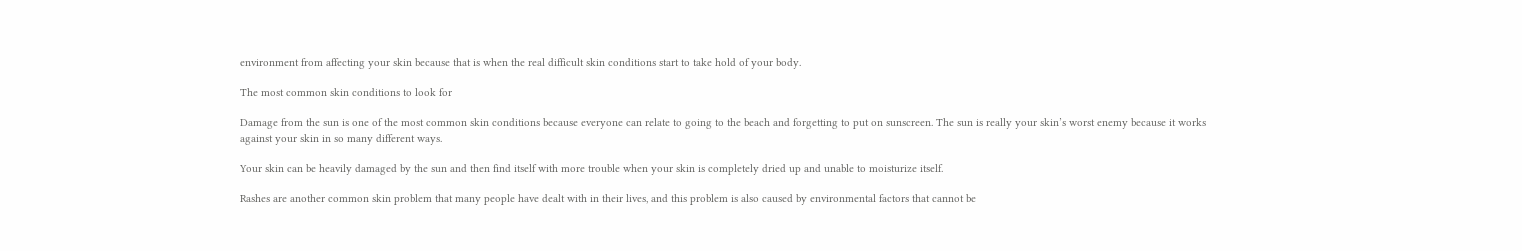environment from affecting your skin because that is when the real difficult skin conditions start to take hold of your body.

The most common skin conditions to look for

Damage from the sun is one of the most common skin conditions because everyone can relate to going to the beach and forgetting to put on sunscreen. The sun is really your skin’s worst enemy because it works against your skin in so many different ways.

Your skin can be heavily damaged by the sun and then find itself with more trouble when your skin is completely dried up and unable to moisturize itself.

Rashes are another common skin problem that many people have dealt with in their lives, and this problem is also caused by environmental factors that cannot be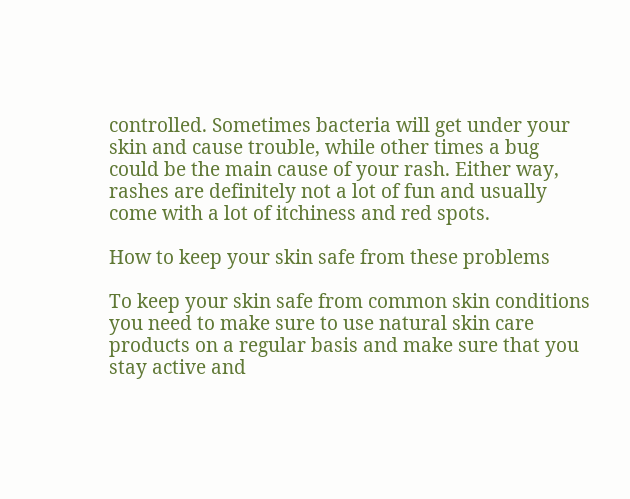controlled. Sometimes bacteria will get under your skin and cause trouble, while other times a bug could be the main cause of your rash. Either way, rashes are definitely not a lot of fun and usually come with a lot of itchiness and red spots.

How to keep your skin safe from these problems

To keep your skin safe from common skin conditions you need to make sure to use natural skin care products on a regular basis and make sure that you stay active and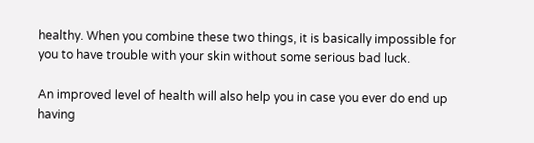healthy. When you combine these two things, it is basically impossible for you to have trouble with your skin without some serious bad luck.

An improved level of health will also help you in case you ever do end up having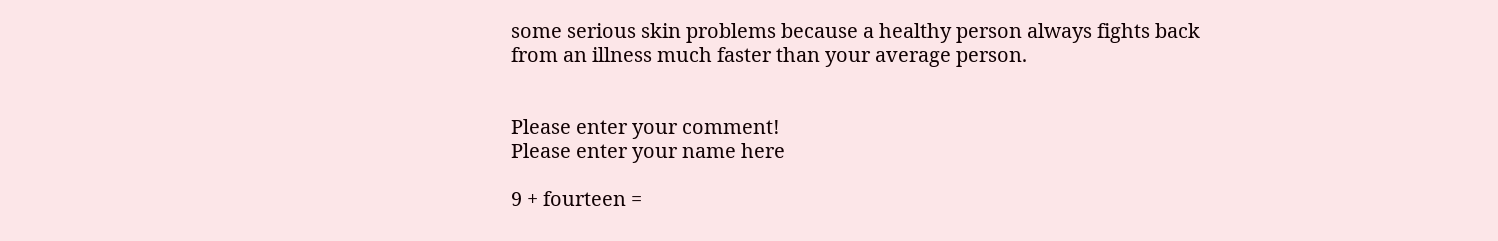some serious skin problems because a healthy person always fights back from an illness much faster than your average person.


Please enter your comment!
Please enter your name here

9 + fourteen =